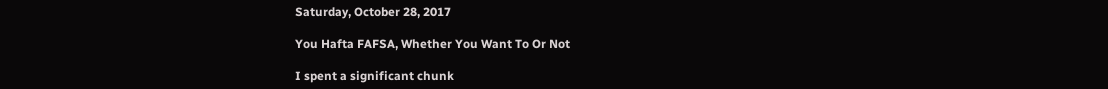Saturday, October 28, 2017

You Hafta FAFSA, Whether You Want To Or Not

I spent a significant chunk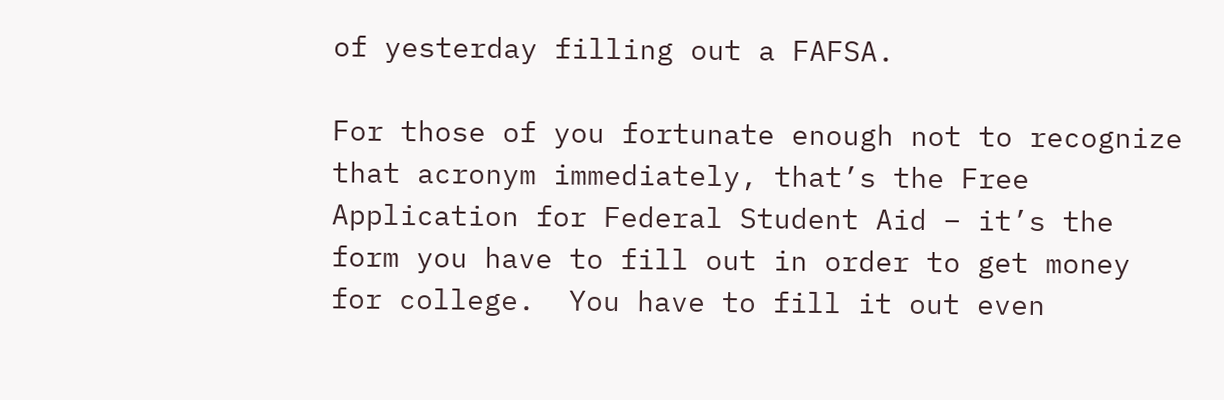of yesterday filling out a FAFSA.

For those of you fortunate enough not to recognize that acronym immediately, that’s the Free Application for Federal Student Aid – it’s the form you have to fill out in order to get money for college.  You have to fill it out even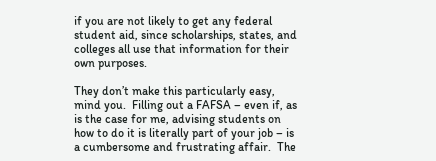if you are not likely to get any federal student aid, since scholarships, states, and colleges all use that information for their own purposes.

They don’t make this particularly easy, mind you.  Filling out a FAFSA – even if, as is the case for me, advising students on how to do it is literally part of your job – is a cumbersome and frustrating affair.  The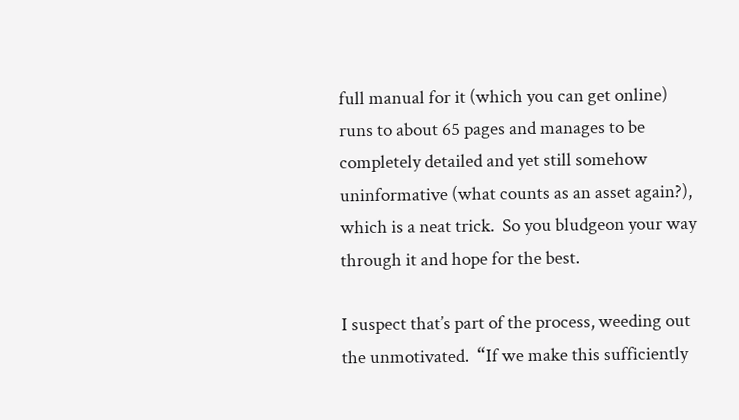full manual for it (which you can get online) runs to about 65 pages and manages to be completely detailed and yet still somehow uninformative (what counts as an asset again?), which is a neat trick.  So you bludgeon your way through it and hope for the best.

I suspect that’s part of the process, weeding out the unmotivated.  “If we make this sufficiently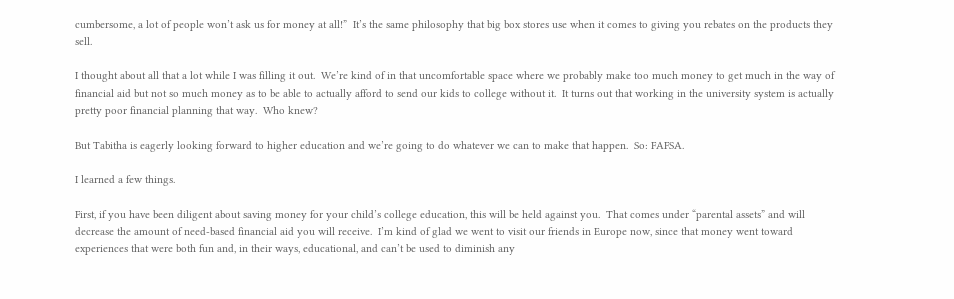cumbersome, a lot of people won’t ask us for money at all!”  It’s the same philosophy that big box stores use when it comes to giving you rebates on the products they sell.

I thought about all that a lot while I was filling it out.  We’re kind of in that uncomfortable space where we probably make too much money to get much in the way of financial aid but not so much money as to be able to actually afford to send our kids to college without it.  It turns out that working in the university system is actually pretty poor financial planning that way.  Who knew?

But Tabitha is eagerly looking forward to higher education and we’re going to do whatever we can to make that happen.  So: FAFSA.

I learned a few things.

First, if you have been diligent about saving money for your child’s college education, this will be held against you.  That comes under “parental assets” and will decrease the amount of need-based financial aid you will receive.  I’m kind of glad we went to visit our friends in Europe now, since that money went toward experiences that were both fun and, in their ways, educational, and can’t be used to diminish any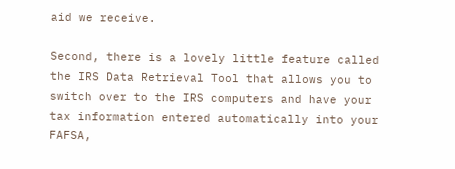aid we receive.

Second, there is a lovely little feature called the IRS Data Retrieval Tool that allows you to switch over to the IRS computers and have your tax information entered automatically into your FAFSA,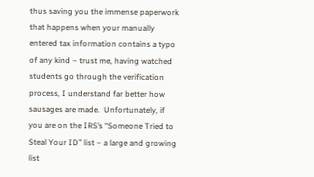thus saving you the immense paperwork that happens when your manually entered tax information contains a typo of any kind – trust me, having watched students go through the verification process, I understand far better how sausages are made.  Unfortunately, if you are on the IRS’s “Someone Tried to Steal Your ID” list – a large and growing list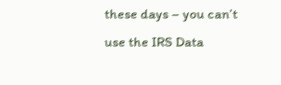these days – you can’t use the IRS Data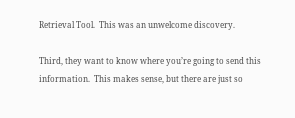Retrieval Tool.  This was an unwelcome discovery.

Third, they want to know where you’re going to send this information.  This makes sense, but there are just so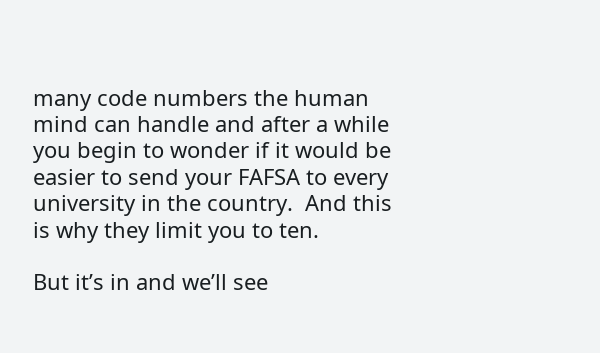many code numbers the human mind can handle and after a while you begin to wonder if it would be easier to send your FAFSA to every university in the country.  And this is why they limit you to ten.

But it’s in and we’ll see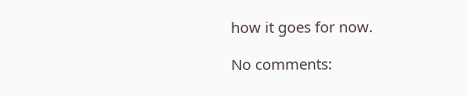how it goes for now.

No comments: